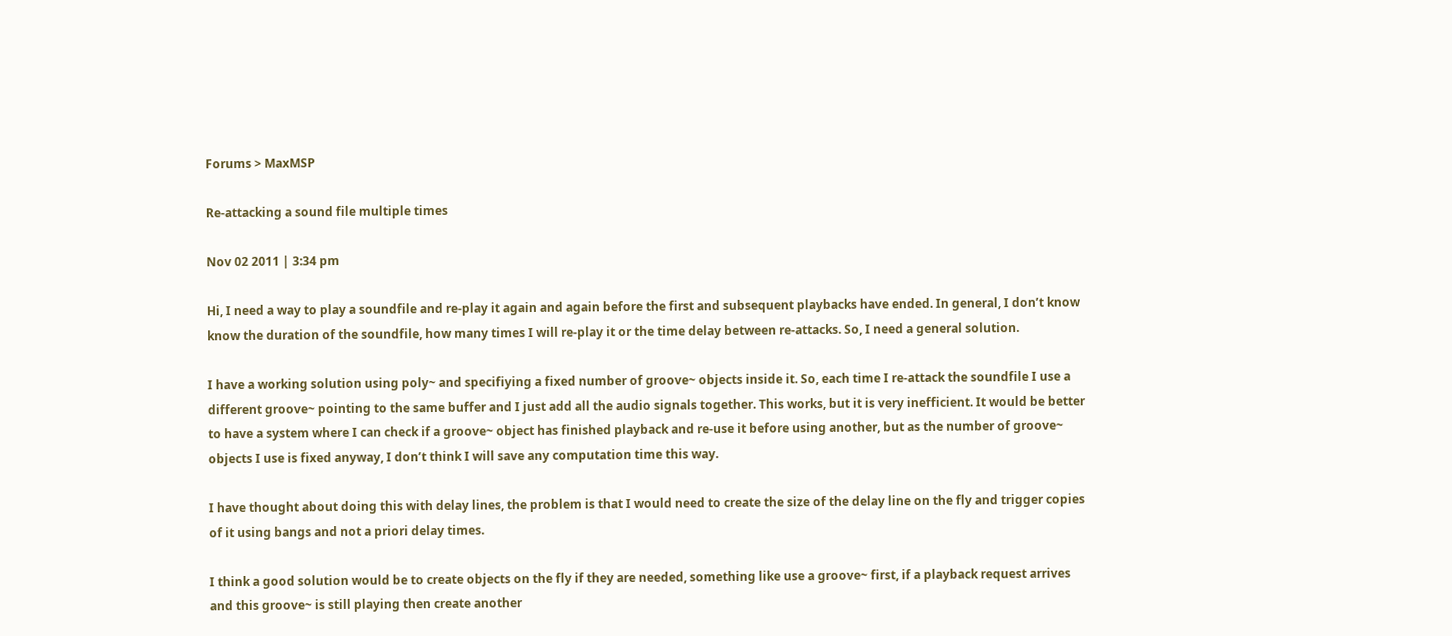Forums > MaxMSP

Re-attacking a sound file multiple times

Nov 02 2011 | 3:34 pm

Hi, I need a way to play a soundfile and re-play it again and again before the first and subsequent playbacks have ended. In general, I don’t know know the duration of the soundfile, how many times I will re-play it or the time delay between re-attacks. So, I need a general solution.

I have a working solution using poly~ and specifiying a fixed number of groove~ objects inside it. So, each time I re-attack the soundfile I use a different groove~ pointing to the same buffer and I just add all the audio signals together. This works, but it is very inefficient. It would be better to have a system where I can check if a groove~ object has finished playback and re-use it before using another, but as the number of groove~ objects I use is fixed anyway, I don’t think I will save any computation time this way.

I have thought about doing this with delay lines, the problem is that I would need to create the size of the delay line on the fly and trigger copies of it using bangs and not a priori delay times.

I think a good solution would be to create objects on the fly if they are needed, something like use a groove~ first, if a playback request arrives and this groove~ is still playing then create another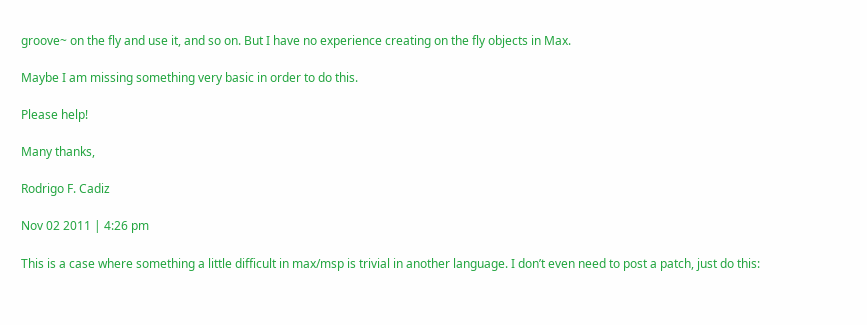groove~ on the fly and use it, and so on. But I have no experience creating on the fly objects in Max.

Maybe I am missing something very basic in order to do this.

Please help!

Many thanks,

Rodrigo F. Cadiz

Nov 02 2011 | 4:26 pm

This is a case where something a little difficult in max/msp is trivial in another language. I don’t even need to post a patch, just do this: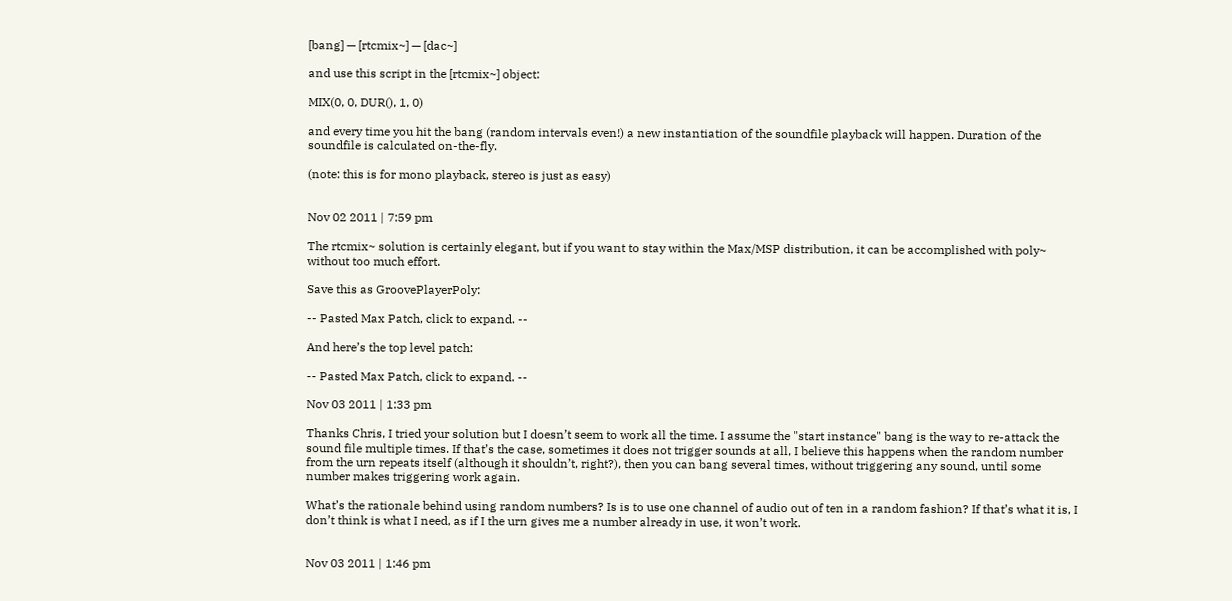[bang] — [rtcmix~] — [dac~]

and use this script in the [rtcmix~] object:

MIX(0, 0, DUR(), 1, 0)

and every time you hit the bang (random intervals even!) a new instantiation of the soundfile playback will happen. Duration of the soundfile is calculated on-the-fly.

(note: this is for mono playback, stereo is just as easy)


Nov 02 2011 | 7:59 pm

The rtcmix~ solution is certainly elegant, but if you want to stay within the Max/MSP distribution, it can be accomplished with poly~ without too much effort.

Save this as GroovePlayerPoly:

-- Pasted Max Patch, click to expand. --

And here’s the top level patch:

-- Pasted Max Patch, click to expand. --

Nov 03 2011 | 1:33 pm

Thanks Chris, I tried your solution but I doesn’t seem to work all the time. I assume the "start instance" bang is the way to re-attack the sound file multiple times. If that’s the case, sometimes it does not trigger sounds at all, I believe this happens when the random number from the urn repeats itself (although it shouldn’t, right?), then you can bang several times, without triggering any sound, until some number makes triggering work again.

What’s the rationale behind using random numbers? Is is to use one channel of audio out of ten in a random fashion? If that’s what it is, I don’t think is what I need, as if I the urn gives me a number already in use, it won’t work.


Nov 03 2011 | 1:46 pm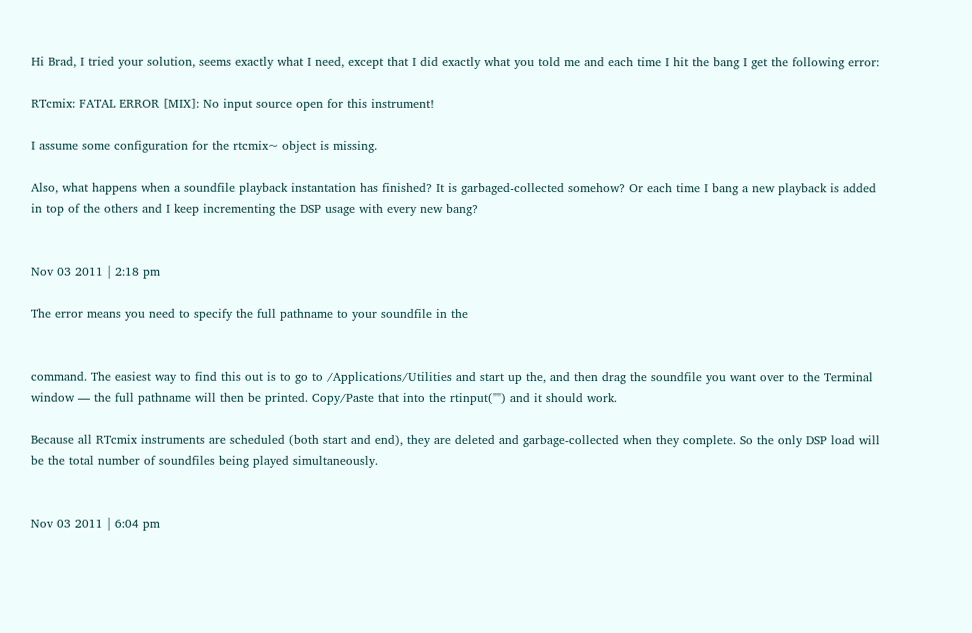Hi Brad, I tried your solution, seems exactly what I need, except that I did exactly what you told me and each time I hit the bang I get the following error:

RTcmix: FATAL ERROR [MIX]: No input source open for this instrument!

I assume some configuration for the rtcmix~ object is missing.

Also, what happens when a soundfile playback instantation has finished? It is garbaged-collected somehow? Or each time I bang a new playback is added in top of the others and I keep incrementing the DSP usage with every new bang?


Nov 03 2011 | 2:18 pm

The error means you need to specify the full pathname to your soundfile in the


command. The easiest way to find this out is to go to /Applications/Utilities and start up the, and then drag the soundfile you want over to the Terminal window — the full pathname will then be printed. Copy/Paste that into the rtinput("") and it should work.

Because all RTcmix instruments are scheduled (both start and end), they are deleted and garbage-collected when they complete. So the only DSP load will be the total number of soundfiles being played simultaneously.


Nov 03 2011 | 6:04 pm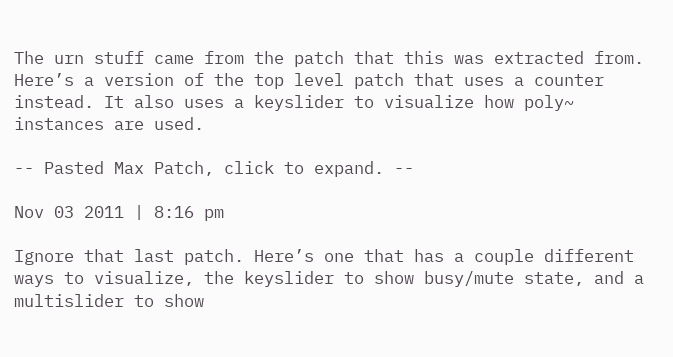The urn stuff came from the patch that this was extracted from. Here’s a version of the top level patch that uses a counter instead. It also uses a keyslider to visualize how poly~ instances are used.

-- Pasted Max Patch, click to expand. --

Nov 03 2011 | 8:16 pm

Ignore that last patch. Here’s one that has a couple different ways to visualize, the keyslider to show busy/mute state, and a multislider to show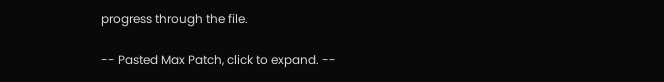progress through the file.

-- Pasted Max Patch, click to expand. --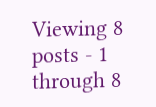Viewing 8 posts - 1 through 8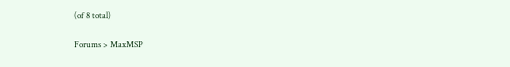(of 8 total)

Forums > MaxMSP